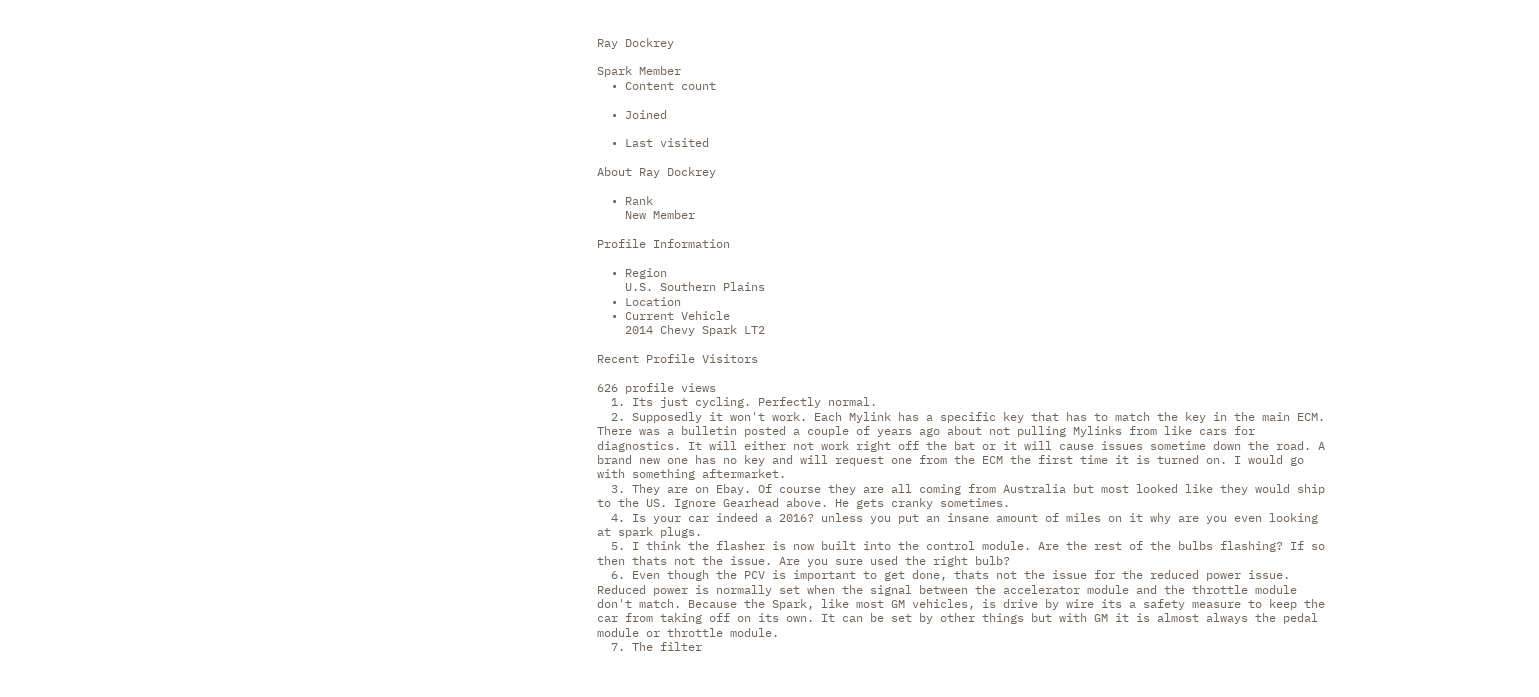Ray Dockrey

Spark Member
  • Content count

  • Joined

  • Last visited

About Ray Dockrey

  • Rank
    New Member

Profile Information

  • Region
    U.S. Southern Plains
  • Location
  • Current Vehicle
    2014 Chevy Spark LT2

Recent Profile Visitors

626 profile views
  1. Its just cycling. Perfectly normal.
  2. Supposedly it won't work. Each Mylink has a specific key that has to match the key in the main ECM. There was a bulletin posted a couple of years ago about not pulling Mylinks from like cars for diagnostics. It will either not work right off the bat or it will cause issues sometime down the road. A brand new one has no key and will request one from the ECM the first time it is turned on. I would go with something aftermarket.
  3. They are on Ebay. Of course they are all coming from Australia but most looked like they would ship to the US. Ignore Gearhead above. He gets cranky sometimes.
  4. Is your car indeed a 2016? unless you put an insane amount of miles on it why are you even looking at spark plugs.
  5. I think the flasher is now built into the control module. Are the rest of the bulbs flashing? If so then thats not the issue. Are you sure used the right bulb?
  6. Even though the PCV is important to get done, thats not the issue for the reduced power issue. Reduced power is normally set when the signal between the accelerator module and the throttle module don't match. Because the Spark, like most GM vehicles, is drive by wire its a safety measure to keep the car from taking off on its own. It can be set by other things but with GM it is almost always the pedal module or throttle module.
  7. The filter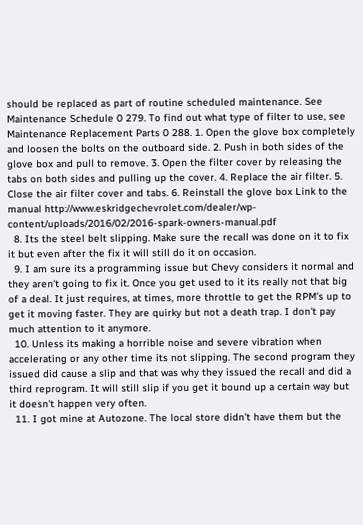should be replaced as part of routine scheduled maintenance. See Maintenance Schedule 0 279. To find out what type of filter to use, see Maintenance Replacement Parts 0 288. 1. Open the glove box completely and loosen the bolts on the outboard side. 2. Push in both sides of the glove box and pull to remove. 3. Open the filter cover by releasing the tabs on both sides and pulling up the cover. 4. Replace the air filter. 5. Close the air filter cover and tabs. 6. Reinstall the glove box Link to the manual http://www.eskridgechevrolet.com/dealer/wp-content/uploads/2016/02/2016-spark-owners-manual.pdf
  8. Its the steel belt slipping. Make sure the recall was done on it to fix it but even after the fix it will still do it on occasion.
  9. I am sure its a programming issue but Chevy considers it normal and they aren't going to fix it. Once you get used to it its really not that big of a deal. It just requires, at times, more throttle to get the RPM's up to get it moving faster. They are quirky but not a death trap. I don't pay much attention to it anymore.
  10. Unless its making a horrible noise and severe vibration when accelerating or any other time its not slipping. The second program they issued did cause a slip and that was why they issued the recall and did a third reprogram. It will still slip if you get it bound up a certain way but it doesn't happen very often.
  11. I got mine at Autozone. The local store didn't have them but the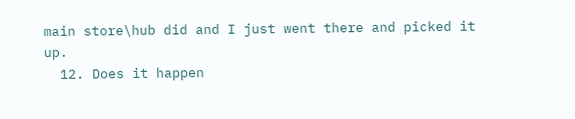main store\hub did and I just went there and picked it up.
  12. Does it happen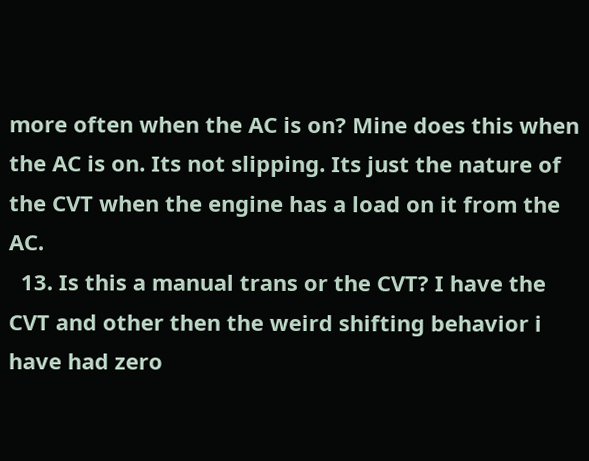more often when the AC is on? Mine does this when the AC is on. Its not slipping. Its just the nature of the CVT when the engine has a load on it from the AC.
  13. Is this a manual trans or the CVT? I have the CVT and other then the weird shifting behavior i have had zero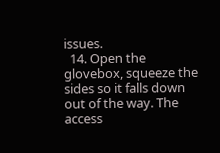issues.
  14. Open the glovebox, squeeze the sides so it falls down out of the way. The access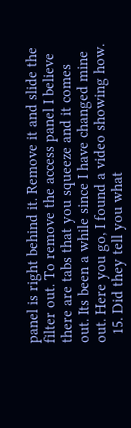panel is right behind it. Remove it and slide the filter out. To remove the access panel I believe there are tabs that you squeeze and it comes out. Its been a while since I have changed mine out. Here you go, I found a video showing how.
  15. Did they tell you what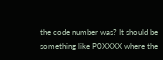the code number was? It should be something like P0XXXX where the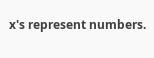x's represent numbers.